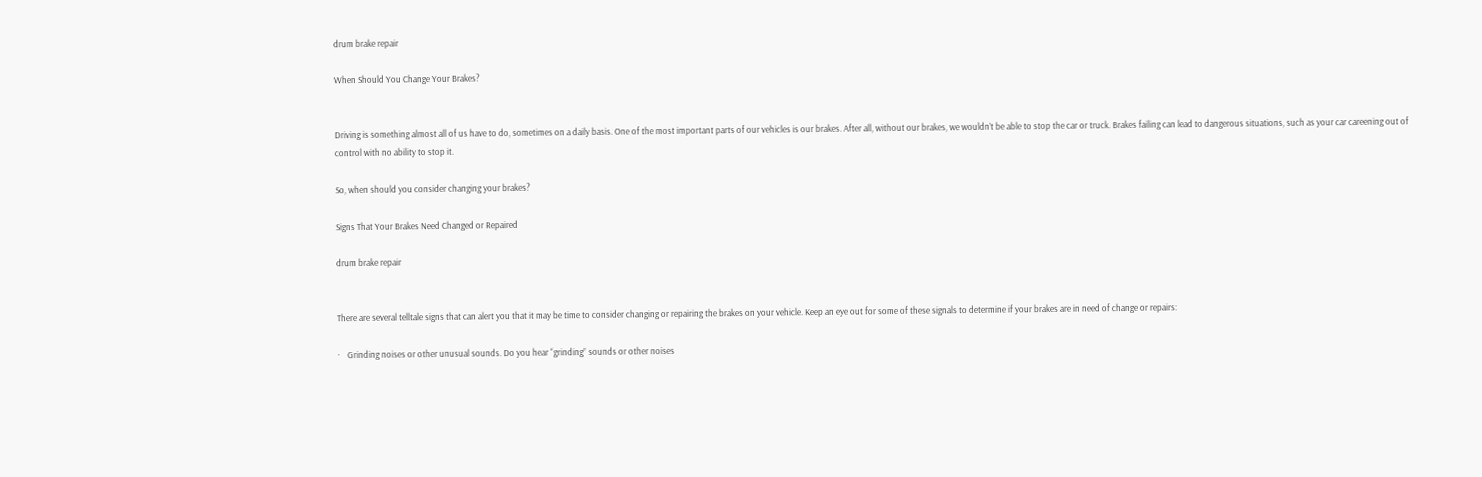drum brake repair

When Should You Change Your Brakes?


Driving is something almost all of us have to do, sometimes on a daily basis. One of the most important parts of our vehicles is our brakes. After all, without our brakes, we wouldn’t be able to stop the car or truck. Brakes failing can lead to dangerous situations, such as your car careening out of control with no ability to stop it.

So, when should you consider changing your brakes?

Signs That Your Brakes Need Changed or Repaired

drum brake repair


There are several telltale signs that can alert you that it may be time to consider changing or repairing the brakes on your vehicle. Keep an eye out for some of these signals to determine if your brakes are in need of change or repairs:

·    Grinding noises or other unusual sounds. Do you hear “grinding” sounds or other noises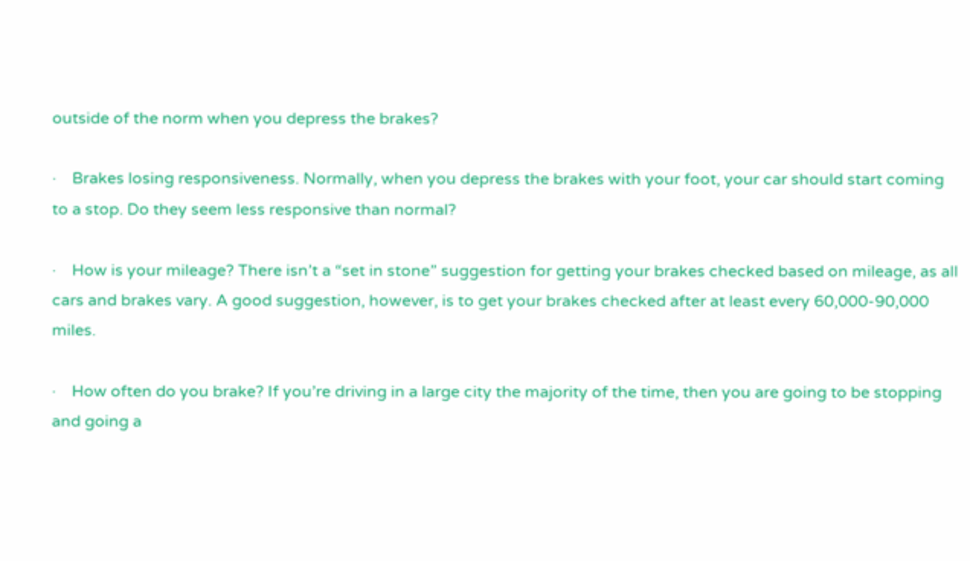outside of the norm when you depress the brakes?

·    Brakes losing responsiveness. Normally, when you depress the brakes with your foot, your car should start coming to a stop. Do they seem less responsive than normal?

·    How is your mileage? There isn’t a “set in stone” suggestion for getting your brakes checked based on mileage, as all cars and brakes vary. A good suggestion, however, is to get your brakes checked after at least every 60,000-90,000 miles.

·    How often do you brake? If you’re driving in a large city the majority of the time, then you are going to be stopping and going a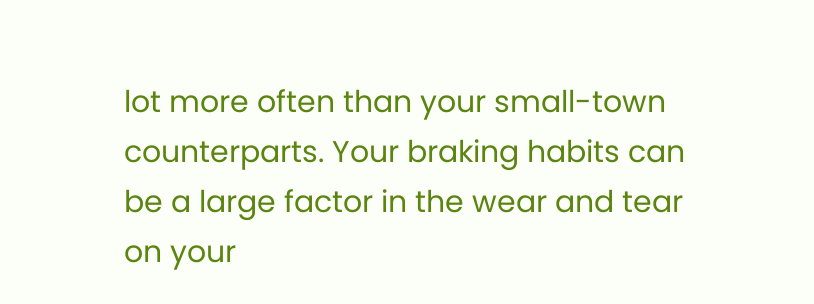lot more often than your small-town counterparts. Your braking habits can be a large factor in the wear and tear on your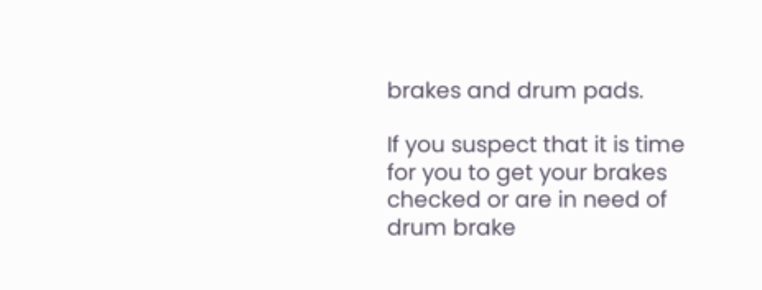brakes and drum pads.

If you suspect that it is time for you to get your brakes checked or are in need of drum brake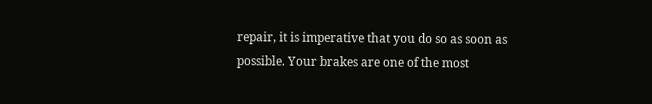repair, it is imperative that you do so as soon as possible. Your brakes are one of the most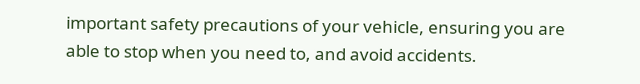important safety precautions of your vehicle, ensuring you are able to stop when you need to, and avoid accidents.